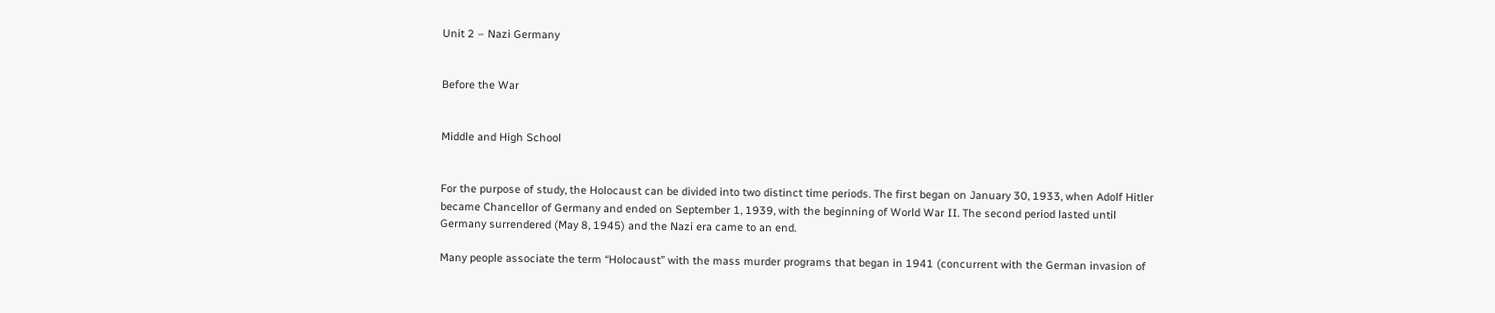Unit 2 – Nazi Germany


Before the War


Middle and High School


For the purpose of study, the Holocaust can be divided into two distinct time periods. The first began on January 30, 1933, when Adolf Hitler became Chancellor of Germany and ended on September 1, 1939, with the beginning of World War II. The second period lasted until Germany surrendered (May 8, 1945) and the Nazi era came to an end.

Many people associate the term “Holocaust” with the mass murder programs that began in 1941 (concurrent with the German invasion of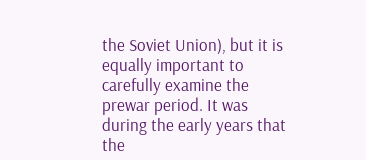the Soviet Union), but it is equally important to carefully examine the prewar period. It was during the early years that the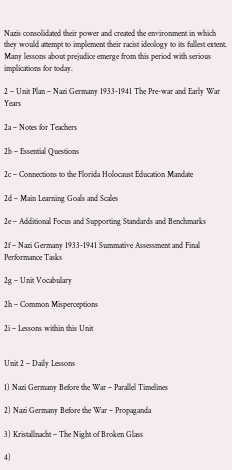Nazis consolidated their power and created the environment in which they would attempt to implement their racist ideology to its fullest extent. Many lessons about prejudice emerge from this period with serious implications for today.

2 – Unit Plan – Nazi Germany 1933-1941 The Pre-war and Early War Years

2a – Notes for Teachers

2b – Essential Questions

2c – Connections to the Florida Holocaust Education Mandate

2d – Main Learning Goals and Scales

2e – Additional Focus and Supporting Standards and Benchmarks

2f – Nazi Germany 1933-1941 Summative Assessment and Final Performance Tasks

2g – Unit Vocabulary

2h – Common Misperceptions

2i – Lessons within this Unit


Unit 2 – Daily Lessons

1) Nazi Germany Before the War – Parallel Timelines

2) Nazi Germany Before the War – Propaganda

3) Kristallnacht – The Night of Broken Glass

4)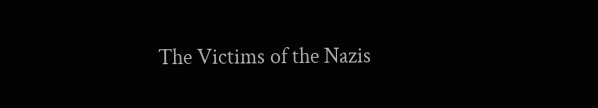The Victims of the Nazis